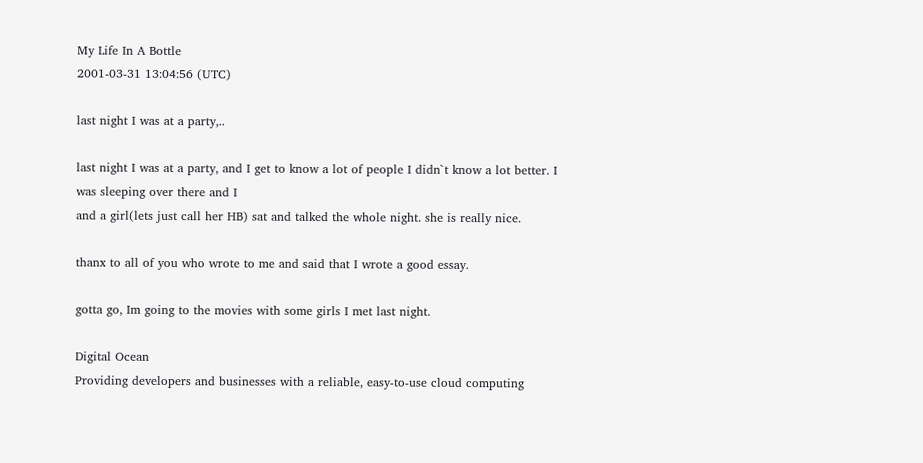My Life In A Bottle
2001-03-31 13:04:56 (UTC)

last night I was at a party,..

last night I was at a party, and I get to know a lot of people I didn`t know a lot better. I was sleeping over there and I
and a girl(lets just call her HB) sat and talked the whole night. she is really nice.

thanx to all of you who wrote to me and said that I wrote a good essay.

gotta go, Im going to the movies with some girls I met last night.

Digital Ocean
Providing developers and businesses with a reliable, easy-to-use cloud computing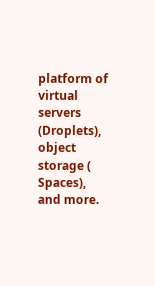platform of virtual servers (Droplets), object storage ( Spaces), and more.